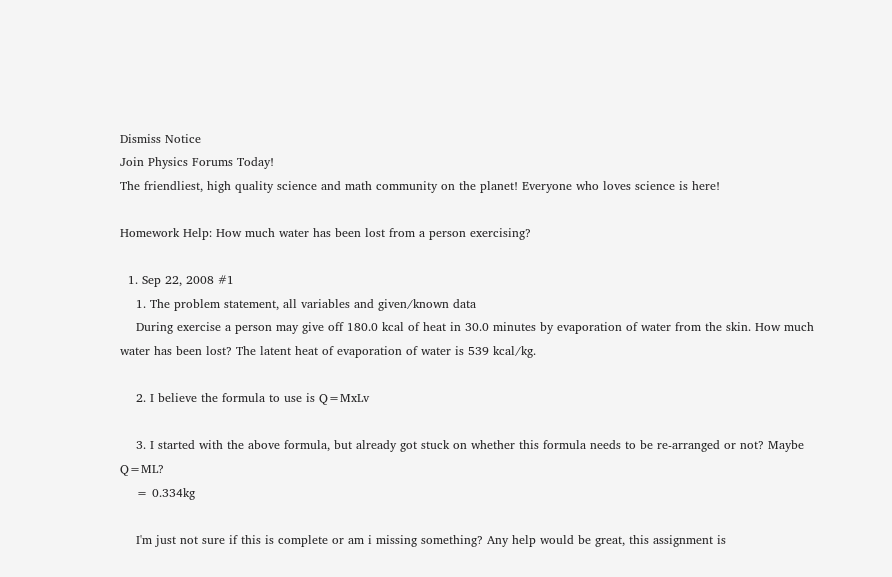Dismiss Notice
Join Physics Forums Today!
The friendliest, high quality science and math community on the planet! Everyone who loves science is here!

Homework Help: How much water has been lost from a person exercising?

  1. Sep 22, 2008 #1
    1. The problem statement, all variables and given/known data
    During exercise a person may give off 180.0 kcal of heat in 30.0 minutes by evaporation of water from the skin. How much water has been lost? The latent heat of evaporation of water is 539 kcal/kg.

    2. I believe the formula to use is Q=MxLv

    3. I started with the above formula, but already got stuck on whether this formula needs to be re-arranged or not? Maybe Q=ML?
    = 0.334kg

    I'm just not sure if this is complete or am i missing something? Any help would be great, this assignment is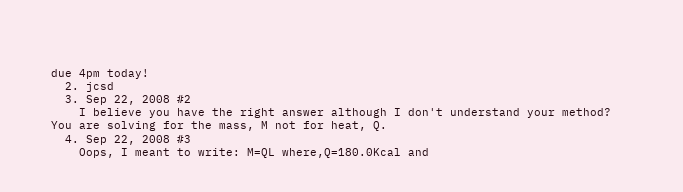due 4pm today!
  2. jcsd
  3. Sep 22, 2008 #2
    I believe you have the right answer although I don't understand your method? You are solving for the mass, M not for heat, Q.
  4. Sep 22, 2008 #3
    Oops, I meant to write: M=QL where,Q=180.0Kcal and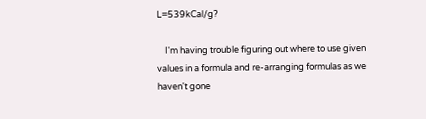L=539kCal/g?

    I'm having trouble figuring out where to use given values in a formula and re-arranging formulas as we haven't gone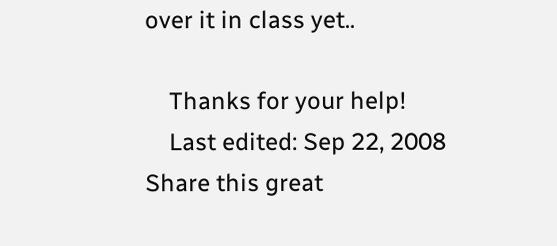over it in class yet..

    Thanks for your help!
    Last edited: Sep 22, 2008
Share this great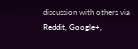discussion with others via Reddit, Google+,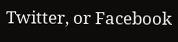Twitter, or Facebook